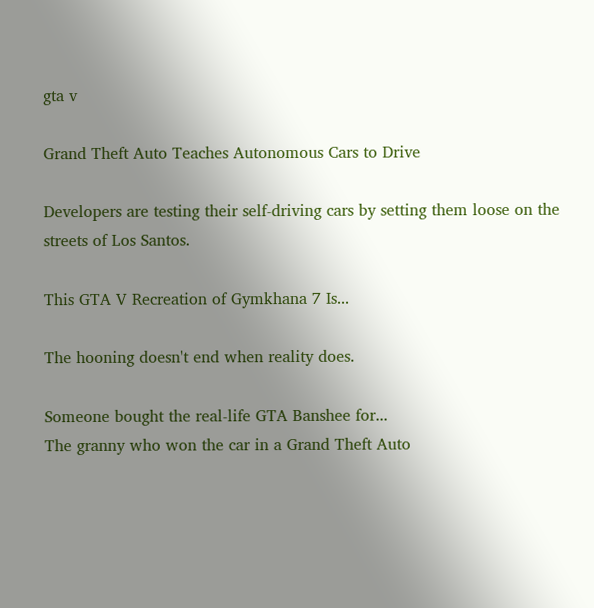gta v

Grand Theft Auto Teaches Autonomous Cars to Drive

Developers are testing their self-driving cars by setting them loose on the streets of Los Santos.

This GTA V Recreation of Gymkhana 7 Is...

The hooning doesn't end when reality does.

Someone bought the real-life GTA Banshee for...
The granny who won the car in a Grand Theft Auto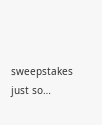sweepstakes just so…